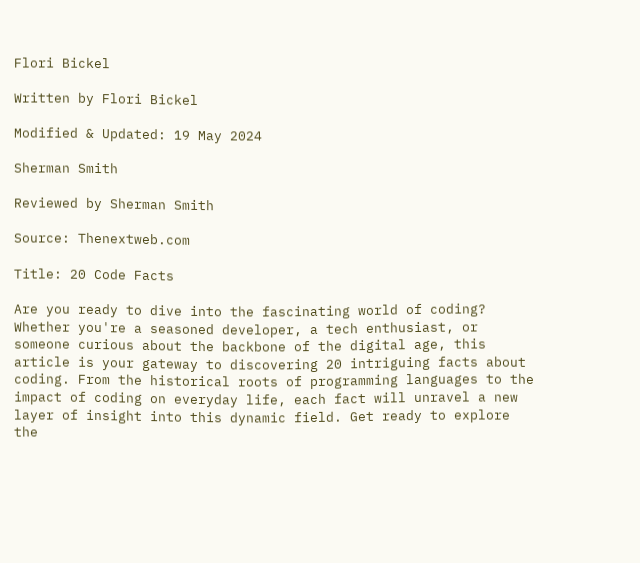Flori Bickel

Written by Flori Bickel

Modified & Updated: 19 May 2024

Sherman Smith

Reviewed by Sherman Smith

Source: Thenextweb.com

Title: 20 Code Facts

Are you ready to dive into the fascinating world of coding? Whether you're a seasoned developer, a tech enthusiast, or someone curious about the backbone of the digital age, this article is your gateway to discovering 20 intriguing facts about coding. From the historical roots of programming languages to the impact of coding on everyday life, each fact will unravel a new layer of insight into this dynamic field. Get ready to explore the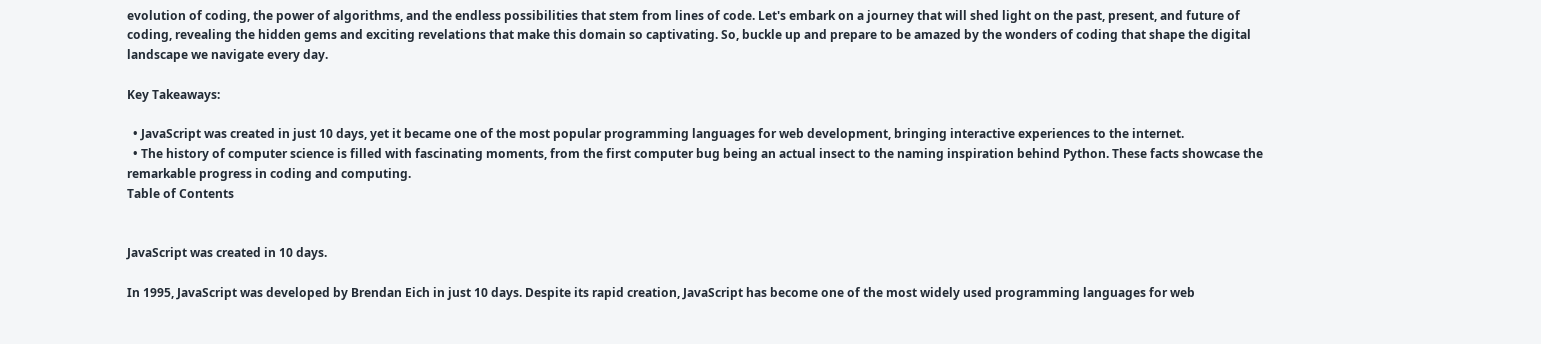evolution of coding, the power of algorithms, and the endless possibilities that stem from lines of code. Let's embark on a journey that will shed light on the past, present, and future of coding, revealing the hidden gems and exciting revelations that make this domain so captivating. So, buckle up and prepare to be amazed by the wonders of coding that shape the digital landscape we navigate every day.

Key Takeaways:

  • JavaScript was created in just 10 days, yet it became one of the most popular programming languages for web development, bringing interactive experiences to the internet.
  • The history of computer science is filled with fascinating moments, from the first computer bug being an actual insect to the naming inspiration behind Python. These facts showcase the remarkable progress in coding and computing.
Table of Contents


JavaScript was created in 10 days.

In 1995, JavaScript was developed by Brendan Eich in just 10 days. Despite its rapid creation, JavaScript has become one of the most widely used programming languages for web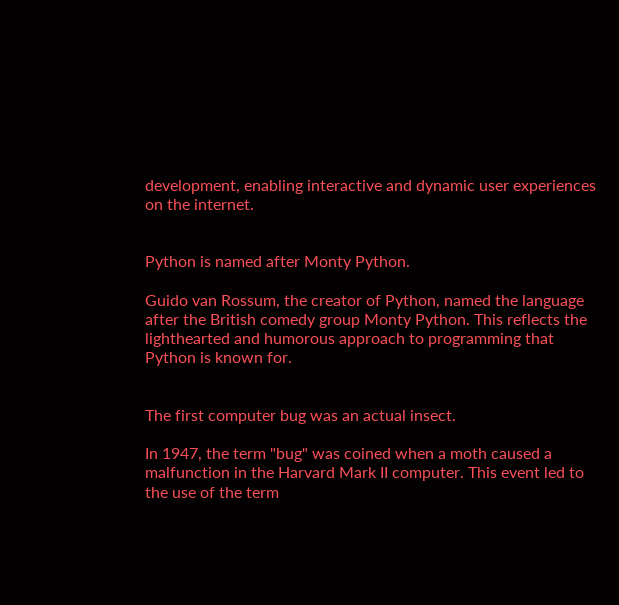development, enabling interactive and dynamic user experiences on the internet.


Python is named after Monty Python.

Guido van Rossum, the creator of Python, named the language after the British comedy group Monty Python. This reflects the lighthearted and humorous approach to programming that Python is known for.


The first computer bug was an actual insect.

In 1947, the term "bug" was coined when a moth caused a malfunction in the Harvard Mark II computer. This event led to the use of the term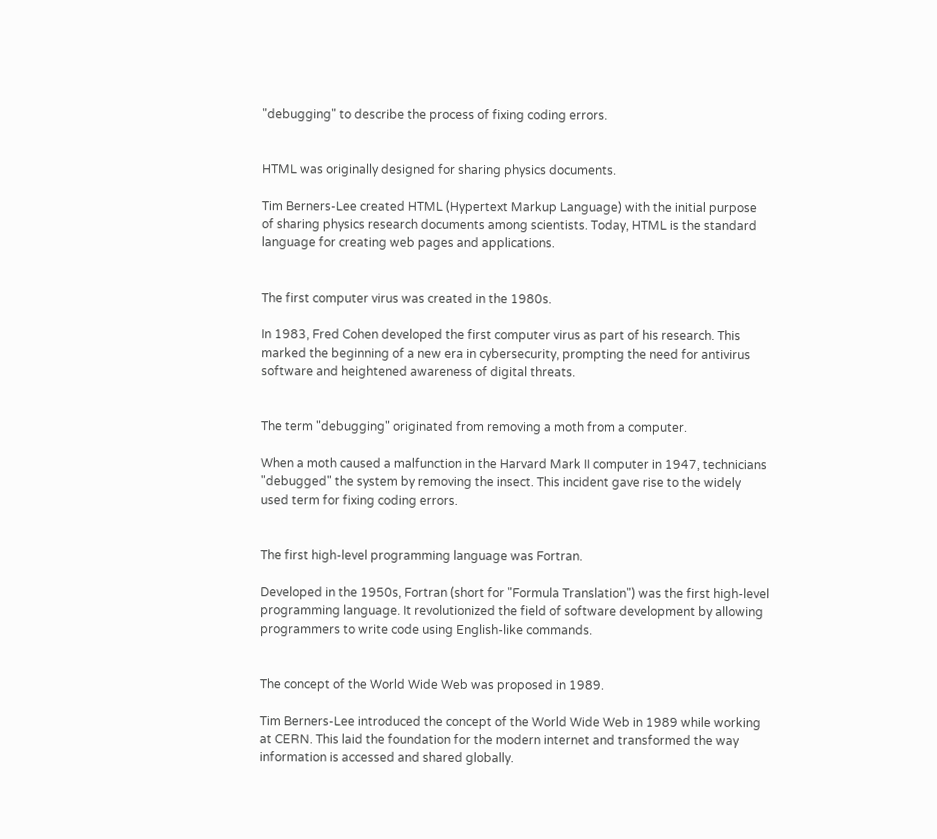"debugging" to describe the process of fixing coding errors.


HTML was originally designed for sharing physics documents.

Tim Berners-Lee created HTML (Hypertext Markup Language) with the initial purpose of sharing physics research documents among scientists. Today, HTML is the standard language for creating web pages and applications.


The first computer virus was created in the 1980s.

In 1983, Fred Cohen developed the first computer virus as part of his research. This marked the beginning of a new era in cybersecurity, prompting the need for antivirus software and heightened awareness of digital threats.


The term "debugging" originated from removing a moth from a computer.

When a moth caused a malfunction in the Harvard Mark II computer in 1947, technicians "debugged" the system by removing the insect. This incident gave rise to the widely used term for fixing coding errors.


The first high-level programming language was Fortran.

Developed in the 1950s, Fortran (short for "Formula Translation") was the first high-level programming language. It revolutionized the field of software development by allowing programmers to write code using English-like commands.


The concept of the World Wide Web was proposed in 1989.

Tim Berners-Lee introduced the concept of the World Wide Web in 1989 while working at CERN. This laid the foundation for the modern internet and transformed the way information is accessed and shared globally.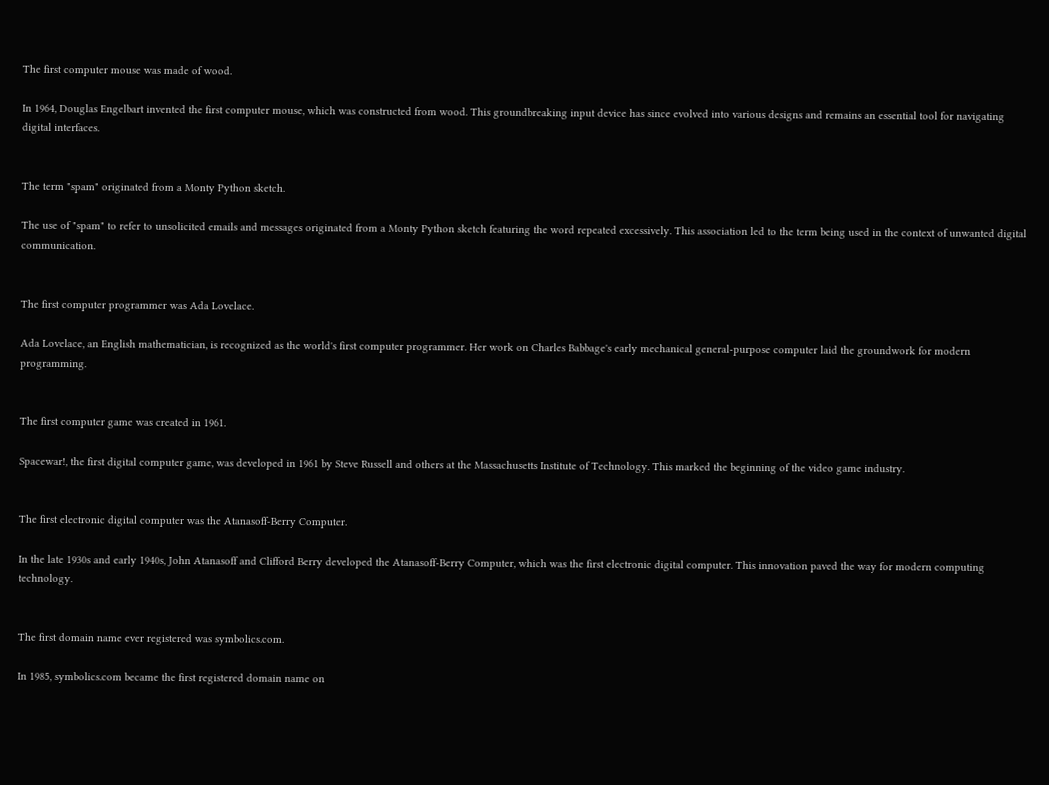The first computer mouse was made of wood.

In 1964, Douglas Engelbart invented the first computer mouse, which was constructed from wood. This groundbreaking input device has since evolved into various designs and remains an essential tool for navigating digital interfaces.


The term "spam" originated from a Monty Python sketch.

The use of "spam" to refer to unsolicited emails and messages originated from a Monty Python sketch featuring the word repeated excessively. This association led to the term being used in the context of unwanted digital communication.


The first computer programmer was Ada Lovelace.

Ada Lovelace, an English mathematician, is recognized as the world's first computer programmer. Her work on Charles Babbage's early mechanical general-purpose computer laid the groundwork for modern programming.


The first computer game was created in 1961.

Spacewar!, the first digital computer game, was developed in 1961 by Steve Russell and others at the Massachusetts Institute of Technology. This marked the beginning of the video game industry.


The first electronic digital computer was the Atanasoff-Berry Computer.

In the late 1930s and early 1940s, John Atanasoff and Clifford Berry developed the Atanasoff-Berry Computer, which was the first electronic digital computer. This innovation paved the way for modern computing technology.


The first domain name ever registered was symbolics.com.

In 1985, symbolics.com became the first registered domain name on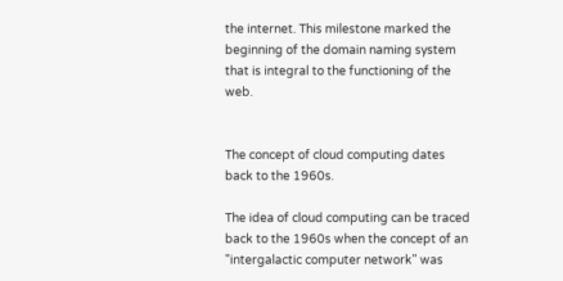the internet. This milestone marked the beginning of the domain naming system that is integral to the functioning of the web.


The concept of cloud computing dates back to the 1960s.

The idea of cloud computing can be traced back to the 1960s when the concept of an "intergalactic computer network" was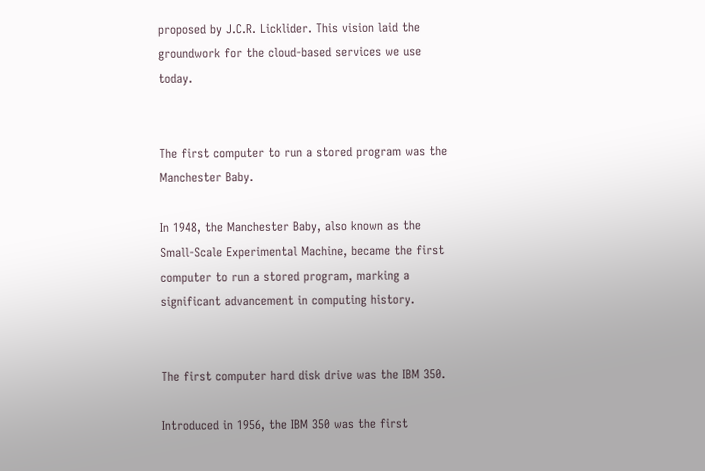proposed by J.C.R. Licklider. This vision laid the groundwork for the cloud-based services we use today.


The first computer to run a stored program was the Manchester Baby.

In 1948, the Manchester Baby, also known as the Small-Scale Experimental Machine, became the first computer to run a stored program, marking a significant advancement in computing history.


The first computer hard disk drive was the IBM 350.

Introduced in 1956, the IBM 350 was the first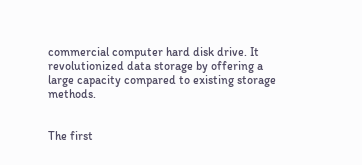commercial computer hard disk drive. It revolutionized data storage by offering a large capacity compared to existing storage methods.


The first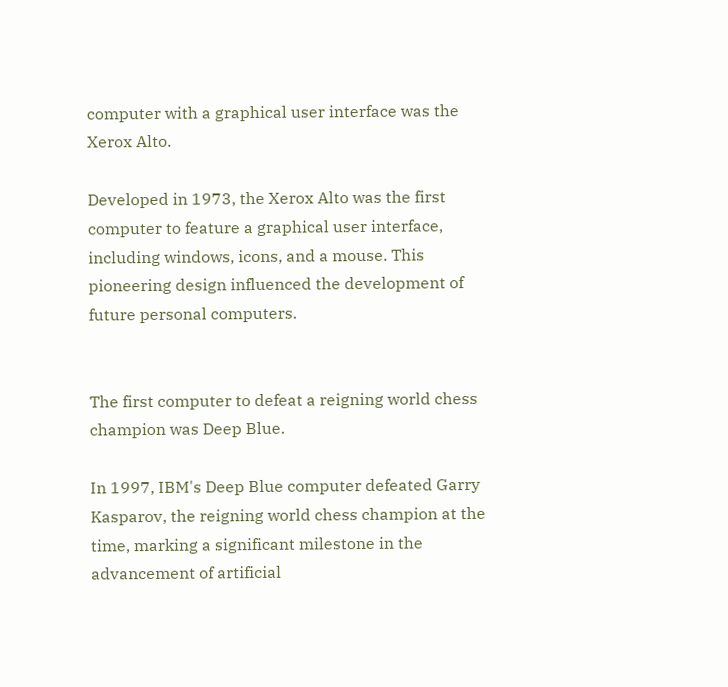computer with a graphical user interface was the Xerox Alto.

Developed in 1973, the Xerox Alto was the first computer to feature a graphical user interface, including windows, icons, and a mouse. This pioneering design influenced the development of future personal computers.


The first computer to defeat a reigning world chess champion was Deep Blue.

In 1997, IBM's Deep Blue computer defeated Garry Kasparov, the reigning world chess champion at the time, marking a significant milestone in the advancement of artificial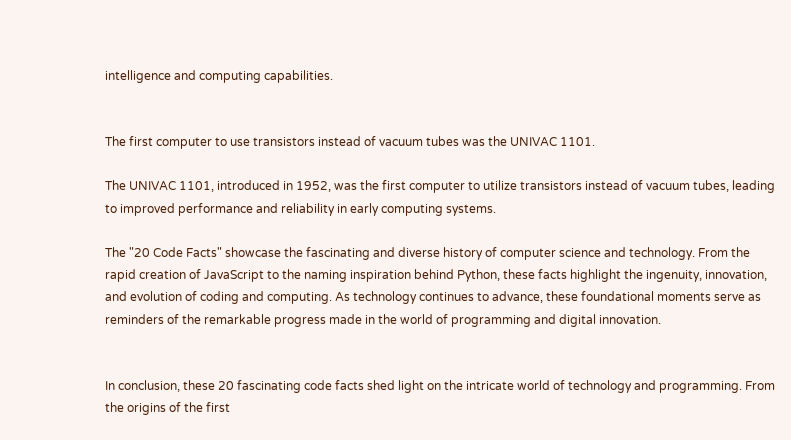intelligence and computing capabilities.


The first computer to use transistors instead of vacuum tubes was the UNIVAC 1101.

The UNIVAC 1101, introduced in 1952, was the first computer to utilize transistors instead of vacuum tubes, leading to improved performance and reliability in early computing systems.

The "20 Code Facts" showcase the fascinating and diverse history of computer science and technology. From the rapid creation of JavaScript to the naming inspiration behind Python, these facts highlight the ingenuity, innovation, and evolution of coding and computing. As technology continues to advance, these foundational moments serve as reminders of the remarkable progress made in the world of programming and digital innovation.


In conclusion, these 20 fascinating code facts shed light on the intricate world of technology and programming. From the origins of the first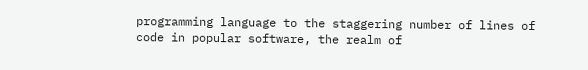programming language to the staggering number of lines of code in popular software, the realm of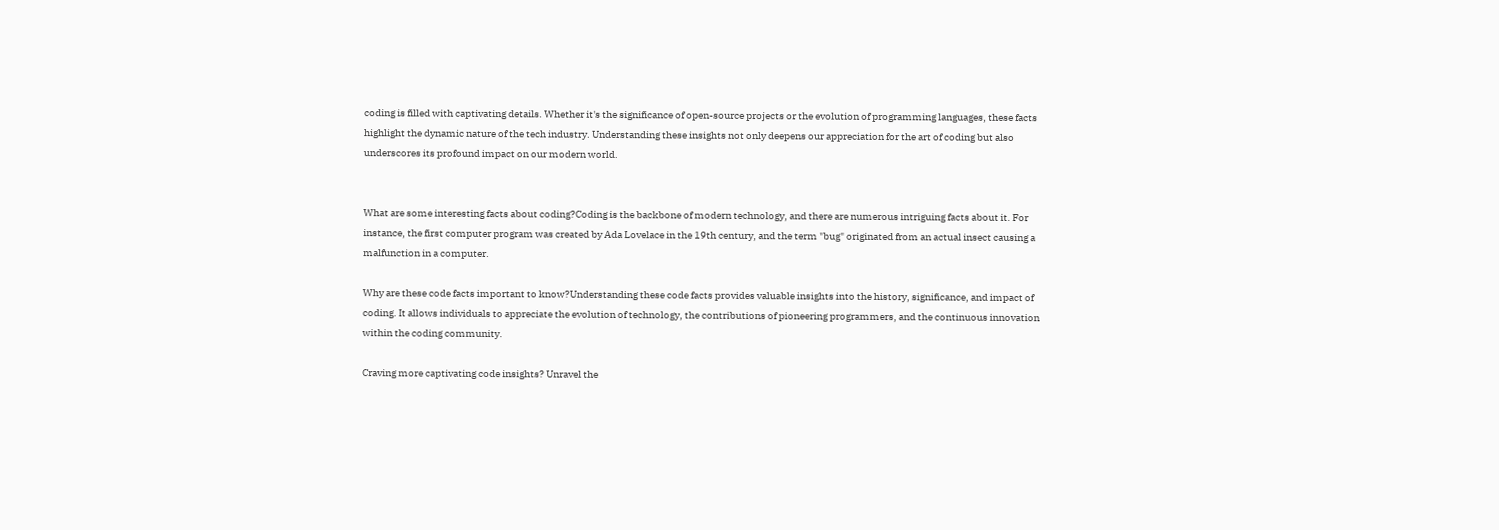coding is filled with captivating details. Whether it's the significance of open-source projects or the evolution of programming languages, these facts highlight the dynamic nature of the tech industry. Understanding these insights not only deepens our appreciation for the art of coding but also underscores its profound impact on our modern world.


What are some interesting facts about coding?Coding is the backbone of modern technology, and there are numerous intriguing facts about it. For instance, the first computer program was created by Ada Lovelace in the 19th century, and the term "bug" originated from an actual insect causing a malfunction in a computer.

Why are these code facts important to know?Understanding these code facts provides valuable insights into the history, significance, and impact of coding. It allows individuals to appreciate the evolution of technology, the contributions of pioneering programmers, and the continuous innovation within the coding community.

Craving more captivating code insights? Unravel the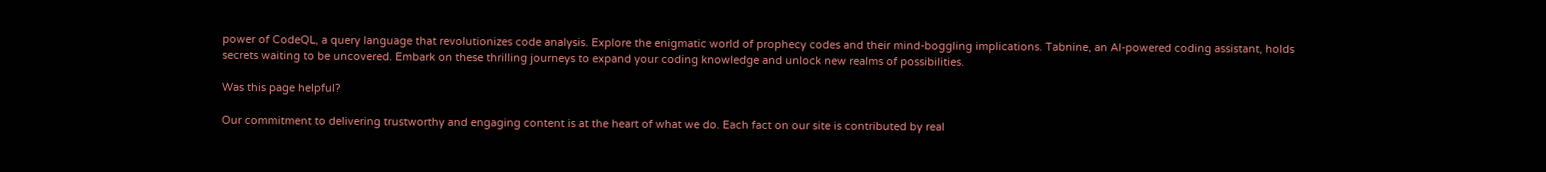power of CodeQL, a query language that revolutionizes code analysis. Explore the enigmatic world of prophecy codes and their mind-boggling implications. Tabnine, an AI-powered coding assistant, holds secrets waiting to be uncovered. Embark on these thrilling journeys to expand your coding knowledge and unlock new realms of possibilities.

Was this page helpful?

Our commitment to delivering trustworthy and engaging content is at the heart of what we do. Each fact on our site is contributed by real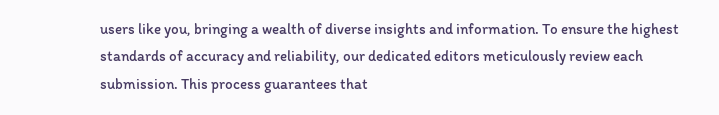users like you, bringing a wealth of diverse insights and information. To ensure the highest standards of accuracy and reliability, our dedicated editors meticulously review each submission. This process guarantees that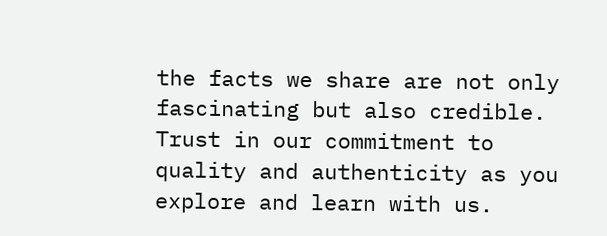the facts we share are not only fascinating but also credible. Trust in our commitment to quality and authenticity as you explore and learn with us.